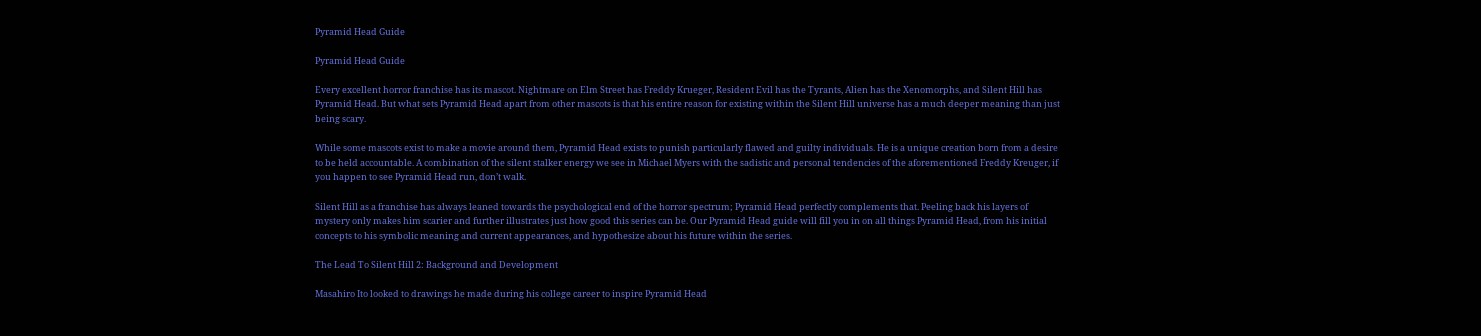Pyramid Head Guide

Pyramid Head Guide

Every excellent horror franchise has its mascot. Nightmare on Elm Street has Freddy Krueger, Resident Evil has the Tyrants, Alien has the Xenomorphs, and Silent Hill has Pyramid Head. But what sets Pyramid Head apart from other mascots is that his entire reason for existing within the Silent Hill universe has a much deeper meaning than just being scary.

While some mascots exist to make a movie around them, Pyramid Head exists to punish particularly flawed and guilty individuals. He is a unique creation born from a desire to be held accountable. A combination of the silent stalker energy we see in Michael Myers with the sadistic and personal tendencies of the aforementioned Freddy Kreuger, if you happen to see Pyramid Head run, don’t walk.

Silent Hill as a franchise has always leaned towards the psychological end of the horror spectrum; Pyramid Head perfectly complements that. Peeling back his layers of mystery only makes him scarier and further illustrates just how good this series can be. Our Pyramid Head guide will fill you in on all things Pyramid Head, from his initial concepts to his symbolic meaning and current appearances, and hypothesize about his future within the series.

The Lead To Silent Hill 2: Background and Development

Masahiro Ito looked to drawings he made during his college career to inspire Pyramid Head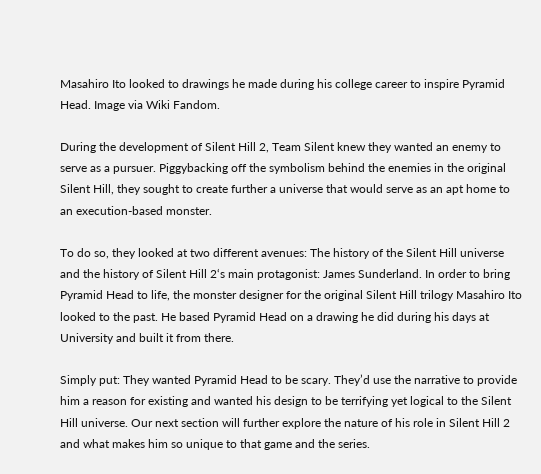Masahiro Ito looked to drawings he made during his college career to inspire Pyramid Head. Image via Wiki Fandom.

During the development of Silent Hill 2, Team Silent knew they wanted an enemy to serve as a pursuer. Piggybacking off the symbolism behind the enemies in the original Silent Hill, they sought to create further a universe that would serve as an apt home to an execution-based monster.

To do so, they looked at two different avenues: The history of the Silent Hill universe and the history of Silent Hill 2‘s main protagonist: James Sunderland. In order to bring Pyramid Head to life, the monster designer for the original Silent Hill trilogy Masahiro Ito looked to the past. He based Pyramid Head on a drawing he did during his days at University and built it from there.

Simply put: They wanted Pyramid Head to be scary. They’d use the narrative to provide him a reason for existing and wanted his design to be terrifying yet logical to the Silent Hill universe. Our next section will further explore the nature of his role in Silent Hill 2 and what makes him so unique to that game and the series.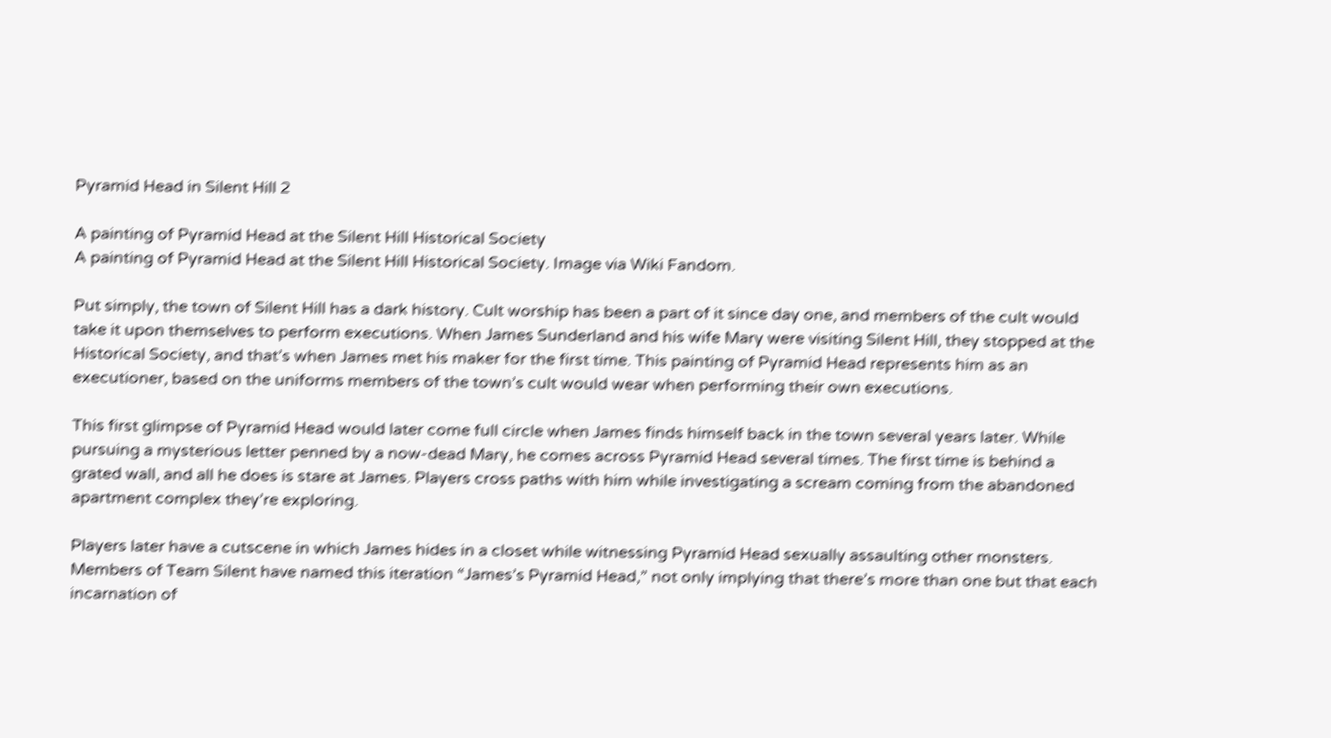Pyramid Head in Silent Hill 2

A painting of Pyramid Head at the Silent Hill Historical Society
A painting of Pyramid Head at the Silent Hill Historical Society. Image via Wiki Fandom.

Put simply, the town of Silent Hill has a dark history. Cult worship has been a part of it since day one, and members of the cult would take it upon themselves to perform executions. When James Sunderland and his wife Mary were visiting Silent Hill, they stopped at the Historical Society, and that’s when James met his maker for the first time. This painting of Pyramid Head represents him as an executioner, based on the uniforms members of the town’s cult would wear when performing their own executions.

This first glimpse of Pyramid Head would later come full circle when James finds himself back in the town several years later. While pursuing a mysterious letter penned by a now-dead Mary, he comes across Pyramid Head several times. The first time is behind a grated wall, and all he does is stare at James. Players cross paths with him while investigating a scream coming from the abandoned apartment complex they’re exploring.

Players later have a cutscene in which James hides in a closet while witnessing Pyramid Head sexually assaulting other monsters. Members of Team Silent have named this iteration “James’s Pyramid Head,” not only implying that there’s more than one but that each incarnation of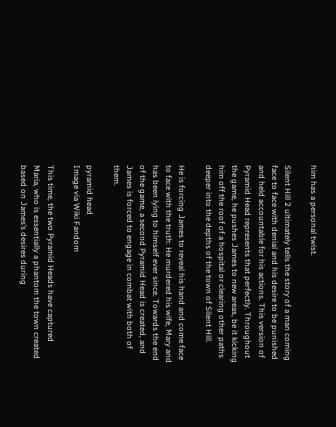him has a personal twist.

Silent Hill 2 ultimately tells the story of a man coming face to face with denial and his desire to be punished and held accountable for his actions. This version of Pyramid Head represents that perfectly. Throughout the game, he pushes James to new areas, be it kicking him off the roof of a hospital or clearing other paths deeper into the depths of the town of Silent Hill.

He is forcing James to reveal his hand and come face to face with the truth: He murdered his wife, Mary and has been lying to himself ever since. Towards the end of the game, a second Pyramid Head is created, and James is forced to engage in combat with both of them.

pyramid head
Image via Wiki Fandom

This time, the two Pyramid Heads have captured Maria, who is essentially a phantom the town created based on James’s desires during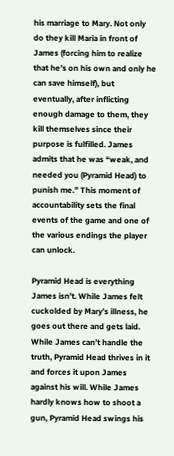his marriage to Mary. Not only do they kill Maria in front of James (forcing him to realize that he’s on his own and only he can save himself), but eventually, after inflicting enough damage to them, they kill themselves since their purpose is fulfilled. James admits that he was “weak, and needed you (Pyramid Head) to punish me.” This moment of accountability sets the final events of the game and one of the various endings the player can unlock.

Pyramid Head is everything James isn’t. While James felt cuckolded by Mary’s illness, he goes out there and gets laid. While James can’t handle the truth, Pyramid Head thrives in it and forces it upon James against his will. While James hardly knows how to shoot a gun, Pyramid Head swings his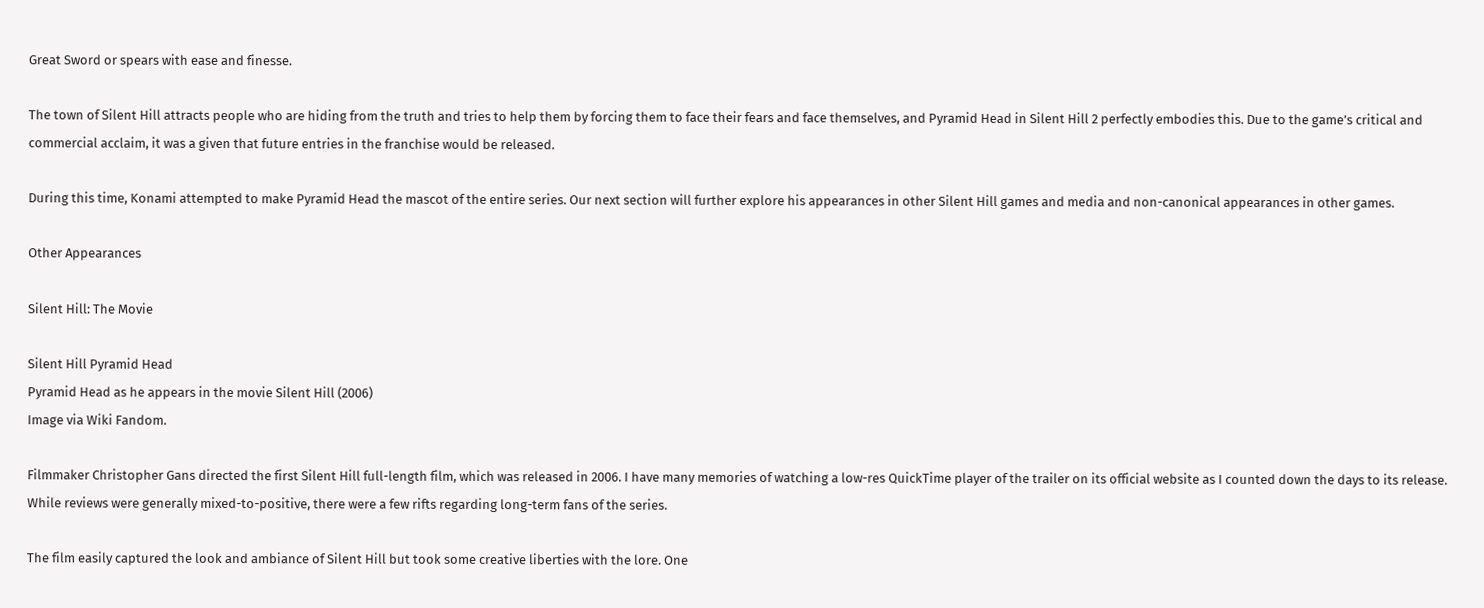Great Sword or spears with ease and finesse.

The town of Silent Hill attracts people who are hiding from the truth and tries to help them by forcing them to face their fears and face themselves, and Pyramid Head in Silent Hill 2 perfectly embodies this. Due to the game’s critical and commercial acclaim, it was a given that future entries in the franchise would be released.

During this time, Konami attempted to make Pyramid Head the mascot of the entire series. Our next section will further explore his appearances in other Silent Hill games and media and non-canonical appearances in other games.

Other Appearances

Silent Hill: The Movie

Silent Hill Pyramid Head
Pyramid Head as he appears in the movie Silent Hill (2006)
Image via Wiki Fandom.

Filmmaker Christopher Gans directed the first Silent Hill full-length film, which was released in 2006. I have many memories of watching a low-res QuickTime player of the trailer on its official website as I counted down the days to its release. While reviews were generally mixed-to-positive, there were a few rifts regarding long-term fans of the series.

The film easily captured the look and ambiance of Silent Hill but took some creative liberties with the lore. One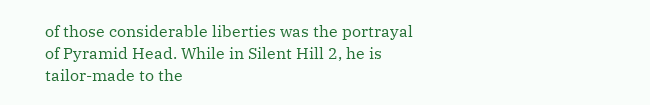of those considerable liberties was the portrayal of Pyramid Head. While in Silent Hill 2, he is tailor-made to the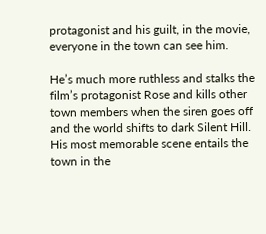protagonist and his guilt, in the movie, everyone in the town can see him.

He’s much more ruthless and stalks the film’s protagonist Rose and kills other town members when the siren goes off and the world shifts to dark Silent Hill. His most memorable scene entails the town in the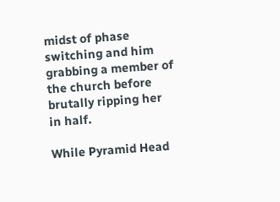midst of phase switching and him grabbing a member of the church before brutally ripping her in half.

While Pyramid Head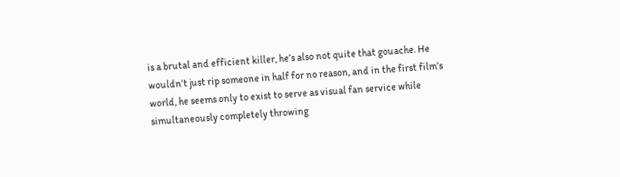is a brutal and efficient killer, he’s also not quite that gouache. He wouldn’t just rip someone in half for no reason, and in the first film’s world, he seems only to exist to serve as visual fan service while simultaneously completely throwing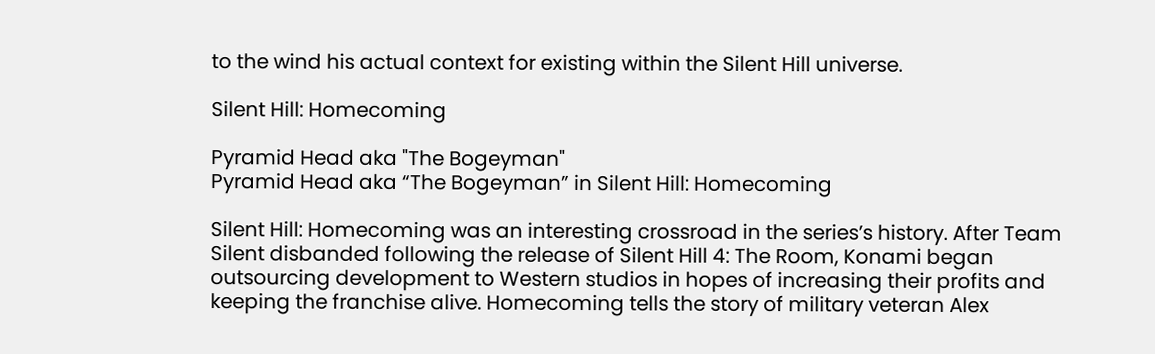to the wind his actual context for existing within the Silent Hill universe.

Silent Hill: Homecoming

Pyramid Head aka "The Bogeyman"
Pyramid Head aka “The Bogeyman” in Silent Hill: Homecoming

Silent Hill: Homecoming was an interesting crossroad in the series’s history. After Team Silent disbanded following the release of Silent Hill 4: The Room, Konami began outsourcing development to Western studios in hopes of increasing their profits and keeping the franchise alive. Homecoming tells the story of military veteran Alex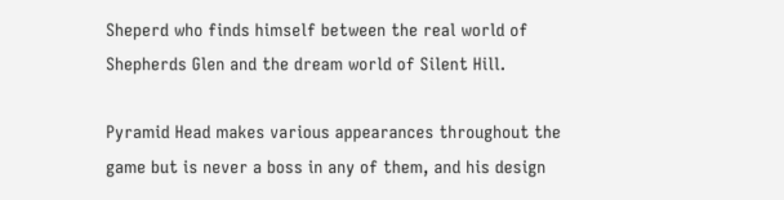Sheperd who finds himself between the real world of Shepherds Glen and the dream world of Silent Hill.

Pyramid Head makes various appearances throughout the game but is never a boss in any of them, and his design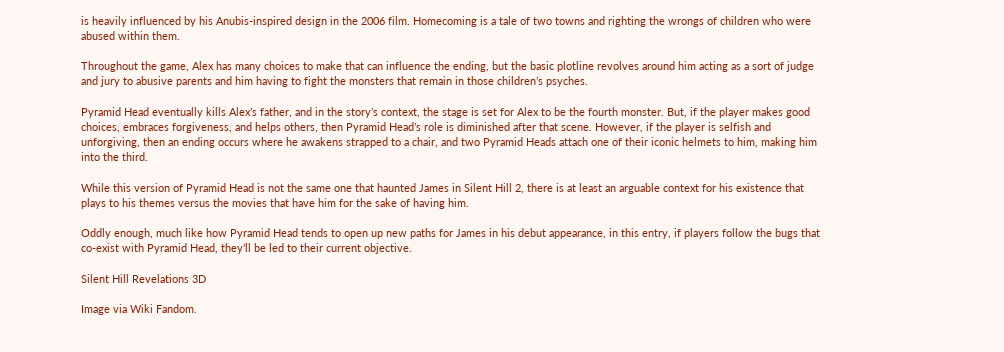is heavily influenced by his Anubis-inspired design in the 2006 film. Homecoming is a tale of two towns and righting the wrongs of children who were abused within them.

Throughout the game, Alex has many choices to make that can influence the ending, but the basic plotline revolves around him acting as a sort of judge and jury to abusive parents and him having to fight the monsters that remain in those children’s psyches.

Pyramid Head eventually kills Alex’s father, and in the story’s context, the stage is set for Alex to be the fourth monster. But, if the player makes good choices, embraces forgiveness, and helps others, then Pyramid Head’s role is diminished after that scene. However, if the player is selfish and unforgiving, then an ending occurs where he awakens strapped to a chair, and two Pyramid Heads attach one of their iconic helmets to him, making him into the third.

While this version of Pyramid Head is not the same one that haunted James in Silent Hill 2, there is at least an arguable context for his existence that plays to his themes versus the movies that have him for the sake of having him.

Oddly enough, much like how Pyramid Head tends to open up new paths for James in his debut appearance, in this entry, if players follow the bugs that co-exist with Pyramid Head, they’ll be led to their current objective.

Silent Hill Revelations 3D

Image via Wiki Fandom.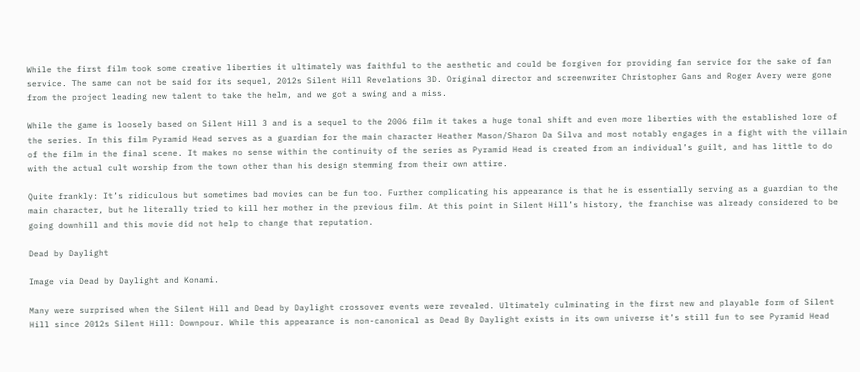While the first film took some creative liberties it ultimately was faithful to the aesthetic and could be forgiven for providing fan service for the sake of fan service. The same can not be said for its sequel, 2012s Silent Hill Revelations 3D. Original director and screenwriter Christopher Gans and Roger Avery were gone from the project leading new talent to take the helm, and we got a swing and a miss.

While the game is loosely based on Silent Hill 3 and is a sequel to the 2006 film it takes a huge tonal shift and even more liberties with the established lore of the series. In this film Pyramid Head serves as a guardian for the main character Heather Mason/Sharon Da Silva and most notably engages in a fight with the villain of the film in the final scene. It makes no sense within the continuity of the series as Pyramid Head is created from an individual’s guilt, and has little to do with the actual cult worship from the town other than his design stemming from their own attire.

Quite frankly: It’s ridiculous but sometimes bad movies can be fun too. Further complicating his appearance is that he is essentially serving as a guardian to the main character, but he literally tried to kill her mother in the previous film. At this point in Silent Hill’s history, the franchise was already considered to be going downhill and this movie did not help to change that reputation.

Dead by Daylight

Image via Dead by Daylight and Konami.

Many were surprised when the Silent Hill and Dead by Daylight crossover events were revealed. Ultimately culminating in the first new and playable form of Silent Hill since 2012s Silent Hill: Downpour. While this appearance is non-canonical as Dead By Daylight exists in its own universe it’s still fun to see Pyramid Head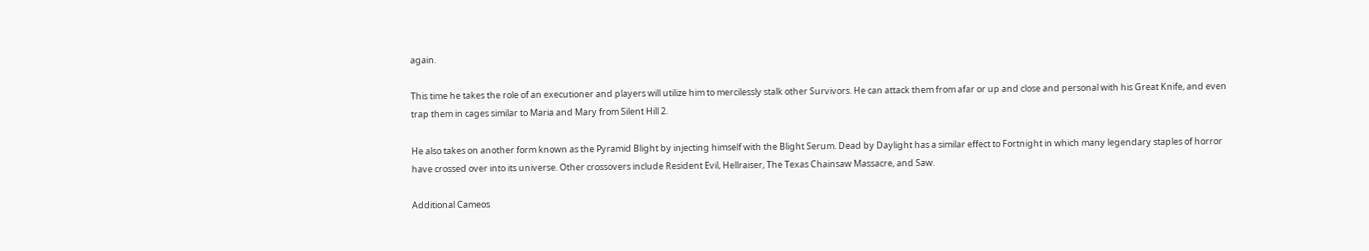again.

This time he takes the role of an executioner and players will utilize him to mercilessly stalk other Survivors. He can attack them from afar or up and close and personal with his Great Knife, and even trap them in cages similar to Maria and Mary from Silent Hill 2.

He also takes on another form known as the Pyramid Blight by injecting himself with the Blight Serum. Dead by Daylight has a similar effect to Fortnight in which many legendary staples of horror have crossed over into its universe. Other crossovers include Resident Evil, Hellraiser, The Texas Chainsaw Massacre, and Saw.

Additional Cameos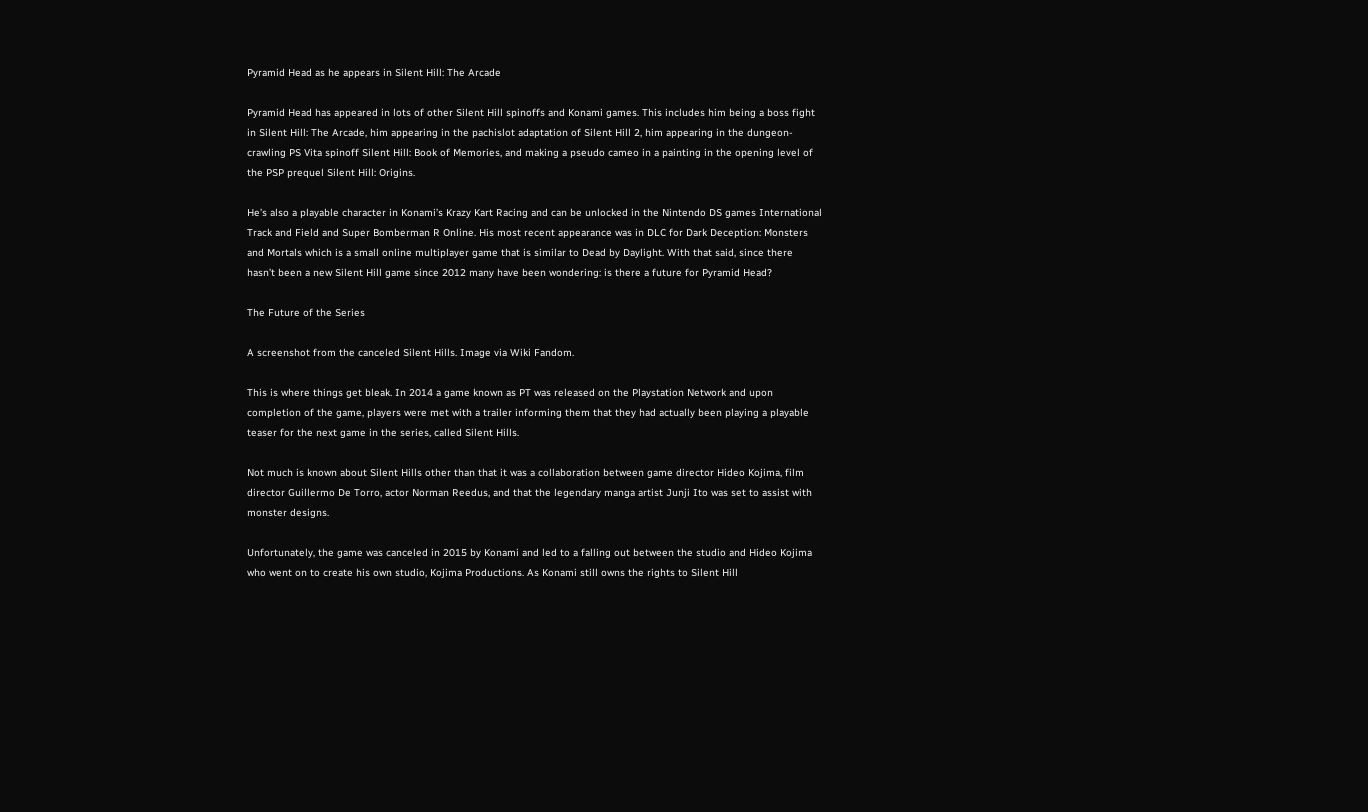Pyramid Head as he appears in Silent Hill: The Arcade

Pyramid Head has appeared in lots of other Silent Hill spinoffs and Konami games. This includes him being a boss fight in Silent Hill: The Arcade, him appearing in the pachislot adaptation of Silent Hill 2, him appearing in the dungeon-crawling PS Vita spinoff Silent Hill: Book of Memories, and making a pseudo cameo in a painting in the opening level of the PSP prequel Silent Hill: Origins.

He’s also a playable character in Konami’s Krazy Kart Racing and can be unlocked in the Nintendo DS games International Track and Field and Super Bomberman R Online. His most recent appearance was in DLC for Dark Deception: Monsters and Mortals which is a small online multiplayer game that is similar to Dead by Daylight. With that said, since there hasn’t been a new Silent Hill game since 2012 many have been wondering: is there a future for Pyramid Head?

The Future of the Series

A screenshot from the canceled Silent Hills. Image via Wiki Fandom.

This is where things get bleak. In 2014 a game known as PT was released on the Playstation Network and upon completion of the game, players were met with a trailer informing them that they had actually been playing a playable teaser for the next game in the series, called Silent Hills.

Not much is known about Silent Hills other than that it was a collaboration between game director Hideo Kojima, film director Guillermo De Torro, actor Norman Reedus, and that the legendary manga artist Junji Ito was set to assist with monster designs.

Unfortunately, the game was canceled in 2015 by Konami and led to a falling out between the studio and Hideo Kojima who went on to create his own studio, Kojima Productions. As Konami still owns the rights to Silent Hill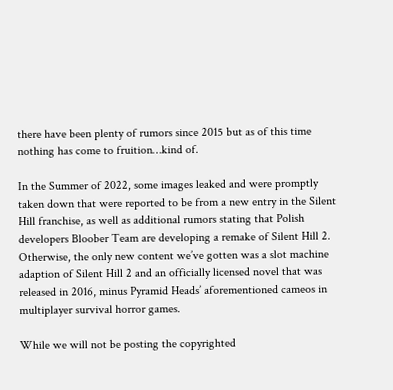there have been plenty of rumors since 2015 but as of this time nothing has come to fruition…kind of.

In the Summer of 2022, some images leaked and were promptly taken down that were reported to be from a new entry in the Silent Hill franchise, as well as additional rumors stating that Polish developers Bloober Team are developing a remake of Silent Hill 2. Otherwise, the only new content we’ve gotten was a slot machine adaption of Silent Hill 2 and an officially licensed novel that was released in 2016, minus Pyramid Heads’ aforementioned cameos in multiplayer survival horror games.

While we will not be posting the copyrighted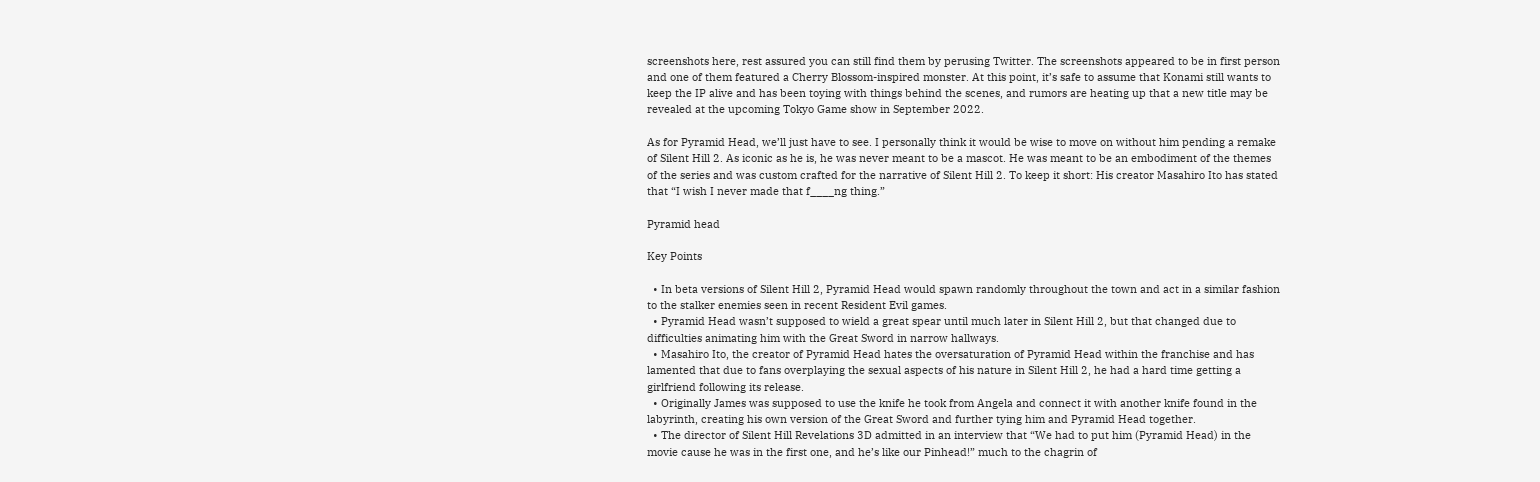screenshots here, rest assured you can still find them by perusing Twitter. The screenshots appeared to be in first person and one of them featured a Cherry Blossom-inspired monster. At this point, it’s safe to assume that Konami still wants to keep the IP alive and has been toying with things behind the scenes, and rumors are heating up that a new title may be revealed at the upcoming Tokyo Game show in September 2022.

As for Pyramid Head, we’ll just have to see. I personally think it would be wise to move on without him pending a remake of Silent Hill 2. As iconic as he is, he was never meant to be a mascot. He was meant to be an embodiment of the themes of the series and was custom crafted for the narrative of Silent Hill 2. To keep it short: His creator Masahiro Ito has stated that “I wish I never made that f____ng thing.”

Pyramid head

Key Points

  • In beta versions of Silent Hill 2, Pyramid Head would spawn randomly throughout the town and act in a similar fashion to the stalker enemies seen in recent Resident Evil games.
  • Pyramid Head wasn’t supposed to wield a great spear until much later in Silent Hill 2, but that changed due to difficulties animating him with the Great Sword in narrow hallways.
  • Masahiro Ito, the creator of Pyramid Head hates the oversaturation of Pyramid Head within the franchise and has lamented that due to fans overplaying the sexual aspects of his nature in Silent Hill 2, he had a hard time getting a girlfriend following its release.
  • Originally James was supposed to use the knife he took from Angela and connect it with another knife found in the labyrinth, creating his own version of the Great Sword and further tying him and Pyramid Head together.
  • The director of Silent Hill Revelations 3D admitted in an interview that “We had to put him (Pyramid Head) in the movie cause he was in the first one, and he’s like our Pinhead!” much to the chagrin of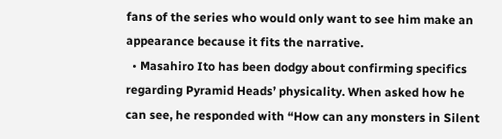fans of the series who would only want to see him make an appearance because it fits the narrative.
  • Masahiro Ito has been dodgy about confirming specifics regarding Pyramid Heads’ physicality. When asked how he can see, he responded with “How can any monsters in Silent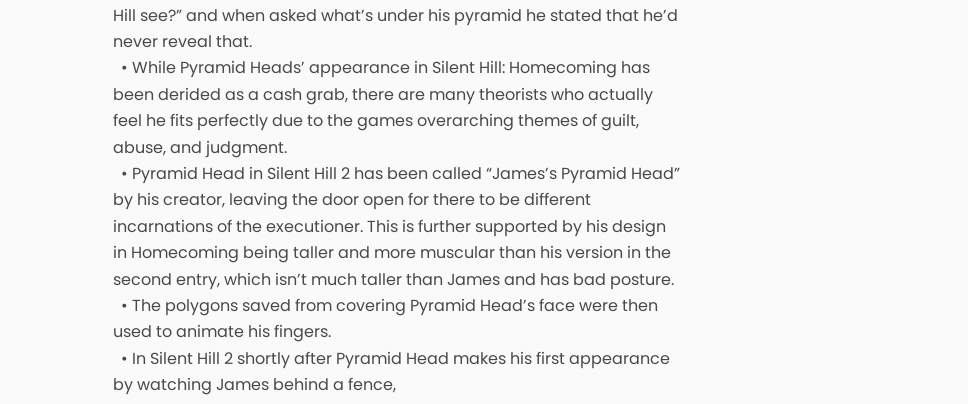Hill see?” and when asked what’s under his pyramid he stated that he’d never reveal that.
  • While Pyramid Heads’ appearance in Silent Hill: Homecoming has been derided as a cash grab, there are many theorists who actually feel he fits perfectly due to the games overarching themes of guilt, abuse, and judgment.
  • Pyramid Head in Silent Hill 2 has been called “James’s Pyramid Head” by his creator, leaving the door open for there to be different incarnations of the executioner. This is further supported by his design in Homecoming being taller and more muscular than his version in the second entry, which isn’t much taller than James and has bad posture.
  • The polygons saved from covering Pyramid Head’s face were then used to animate his fingers.
  • In Silent Hill 2 shortly after Pyramid Head makes his first appearance by watching James behind a fence,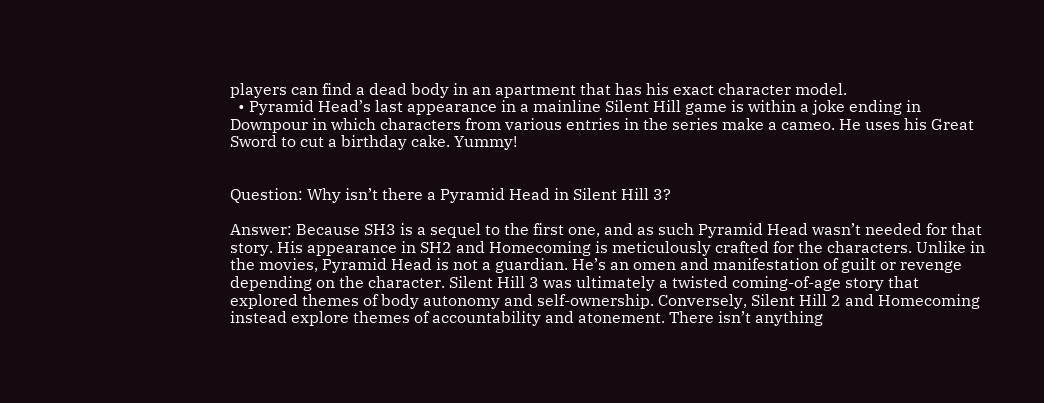players can find a dead body in an apartment that has his exact character model.
  • Pyramid Head’s last appearance in a mainline Silent Hill game is within a joke ending in Downpour in which characters from various entries in the series make a cameo. He uses his Great Sword to cut a birthday cake. Yummy!


Question: Why isn’t there a Pyramid Head in Silent Hill 3?

Answer: Because SH3 is a sequel to the first one, and as such Pyramid Head wasn’t needed for that story. His appearance in SH2 and Homecoming is meticulously crafted for the characters. Unlike in the movies, Pyramid Head is not a guardian. He’s an omen and manifestation of guilt or revenge depending on the character. Silent Hill 3 was ultimately a twisted coming-of-age story that explored themes of body autonomy and self-ownership. Conversely, Silent Hill 2 and Homecoming instead explore themes of accountability and atonement. There isn’t anything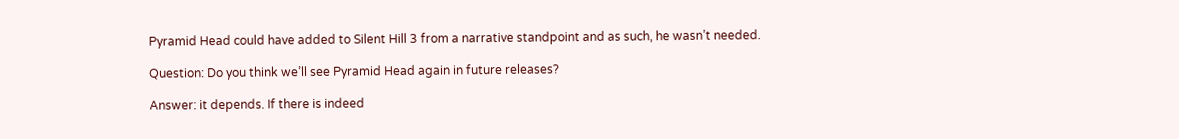Pyramid Head could have added to Silent Hill 3 from a narrative standpoint and as such, he wasn’t needed.

Question: Do you think we’ll see Pyramid Head again in future releases?

Answer: it depends. If there is indeed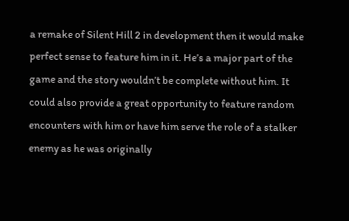a remake of Silent Hill 2 in development then it would make perfect sense to feature him in it. He’s a major part of the game and the story wouldn’t be complete without him. It could also provide a great opportunity to feature random encounters with him or have him serve the role of a stalker enemy as he was originally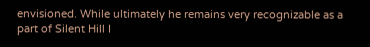envisioned. While ultimately he remains very recognizable as a part of Silent Hill I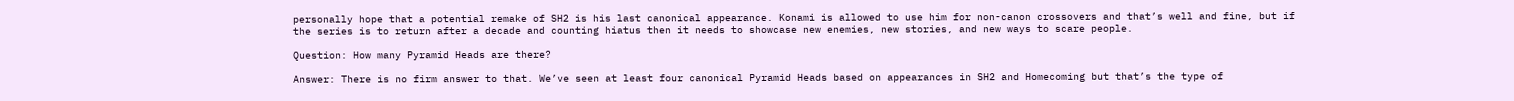personally hope that a potential remake of SH2 is his last canonical appearance. Konami is allowed to use him for non-canon crossovers and that’s well and fine, but if the series is to return after a decade and counting hiatus then it needs to showcase new enemies, new stories, and new ways to scare people.

Question: How many Pyramid Heads are there?

Answer: There is no firm answer to that. We’ve seen at least four canonical Pyramid Heads based on appearances in SH2 and Homecoming but that’s the type of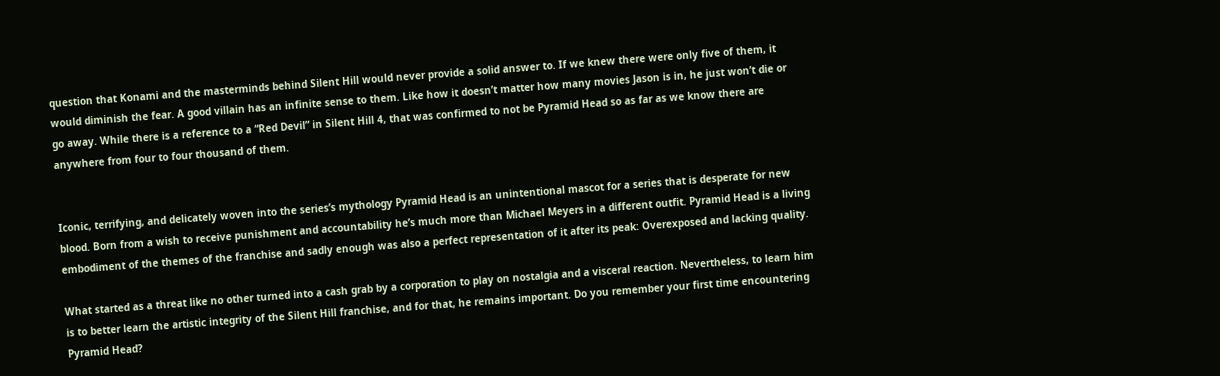question that Konami and the masterminds behind Silent Hill would never provide a solid answer to. If we knew there were only five of them, it would diminish the fear. A good villain has an infinite sense to them. Like how it doesn’t matter how many movies Jason is in, he just won’t die or go away. While there is a reference to a “Red Devil” in Silent Hill 4, that was confirmed to not be Pyramid Head so as far as we know there are anywhere from four to four thousand of them.


Iconic, terrifying, and delicately woven into the series’s mythology Pyramid Head is an unintentional mascot for a series that is desperate for new blood. Born from a wish to receive punishment and accountability he’s much more than Michael Meyers in a different outfit. Pyramid Head is a living embodiment of the themes of the franchise and sadly enough was also a perfect representation of it after its peak: Overexposed and lacking quality.

What started as a threat like no other turned into a cash grab by a corporation to play on nostalgia and a visceral reaction. Nevertheless, to learn him is to better learn the artistic integrity of the Silent Hill franchise, and for that, he remains important. Do you remember your first time encountering Pyramid Head?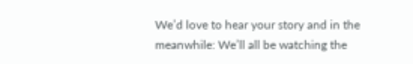We’d love to hear your story and in the meanwhile: We’ll all be watching the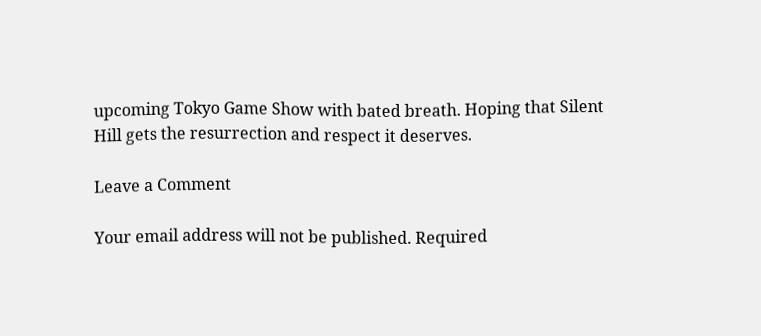upcoming Tokyo Game Show with bated breath. Hoping that Silent Hill gets the resurrection and respect it deserves.

Leave a Comment

Your email address will not be published. Required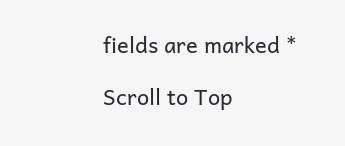fields are marked *

Scroll to Top